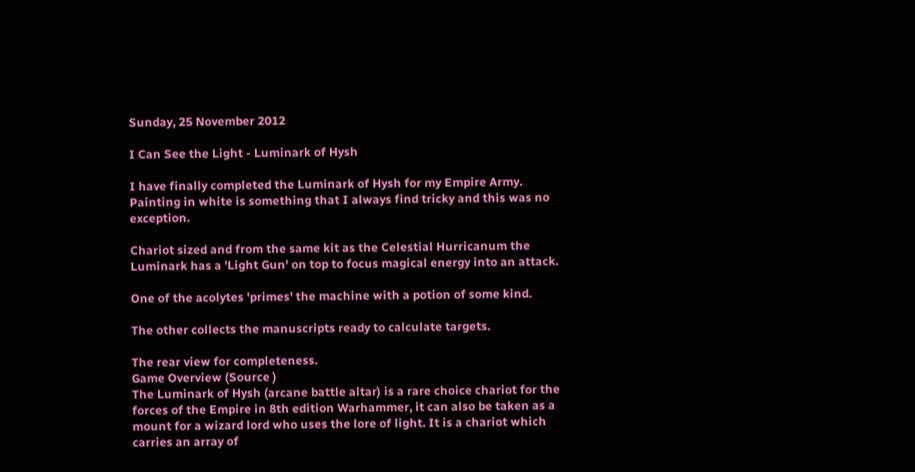Sunday, 25 November 2012

I Can See the Light - Luminark of Hysh

I have finally completed the Luminark of Hysh for my Empire Army. Painting in white is something that I always find tricky and this was no exception.

Chariot sized and from the same kit as the Celestial Hurricanum the Luminark has a 'Light Gun' on top to focus magical energy into an attack.

One of the acolytes 'primes' the machine with a potion of some kind.

The other collects the manuscripts ready to calculate targets.

The rear view for completeness.
Game Overview (Source )
The Luminark of Hysh (arcane battle altar) is a rare choice chariot for the forces of the Empire in 8th edition Warhammer, it can also be taken as a mount for a wizard lord who uses the lore of light. It is a chariot which carries an array of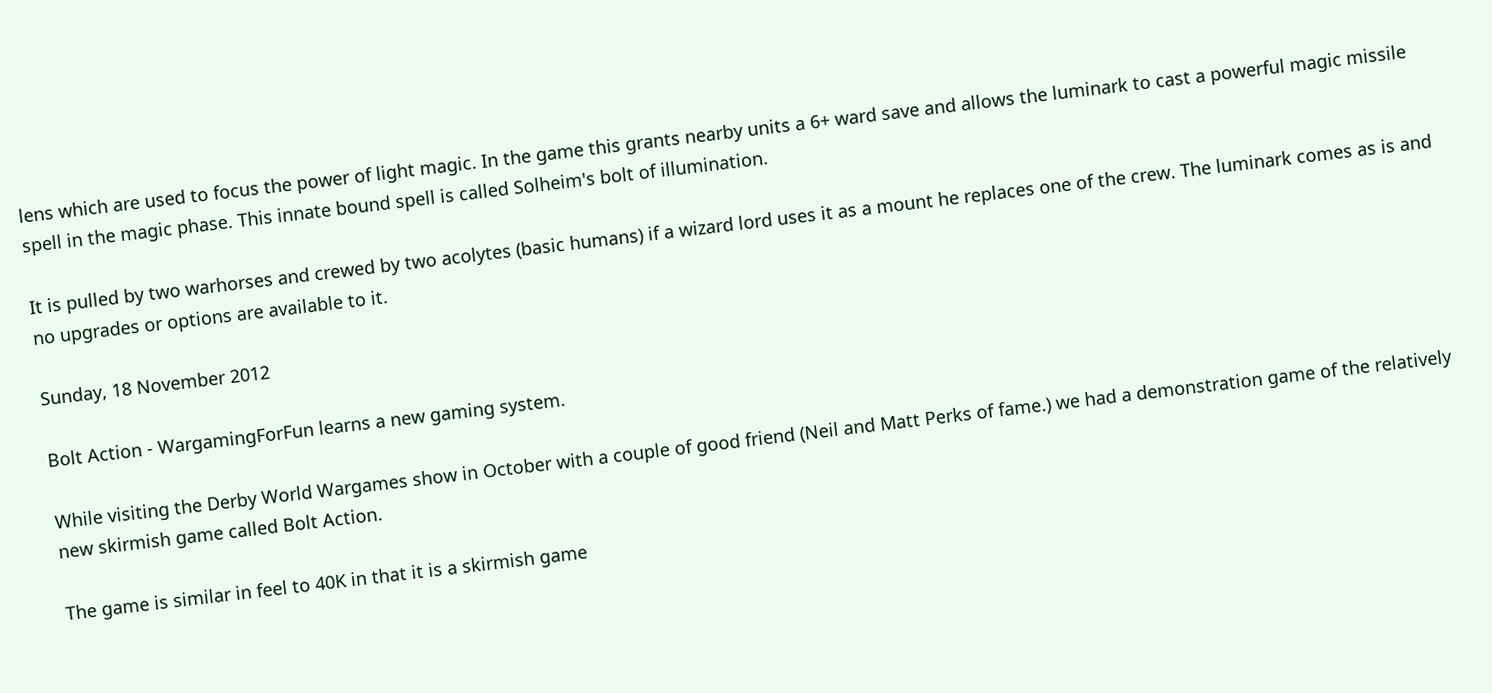lens which are used to focus the power of light magic. In the game this grants nearby units a 6+ ward save and allows the luminark to cast a powerful magic missile spell in the magic phase. This innate bound spell is called Solheim's bolt of illumination.

It is pulled by two warhorses and crewed by two acolytes (basic humans) if a wizard lord uses it as a mount he replaces one of the crew. The luminark comes as is and no upgrades or options are available to it.

Sunday, 18 November 2012

Bolt Action - WargamingForFun learns a new gaming system.

While visiting the Derby World Wargames show in October with a couple of good friend (Neil and Matt Perks of fame.) we had a demonstration game of the relatively new skirmish game called Bolt Action.

The game is similar in feel to 40K in that it is a skirmish game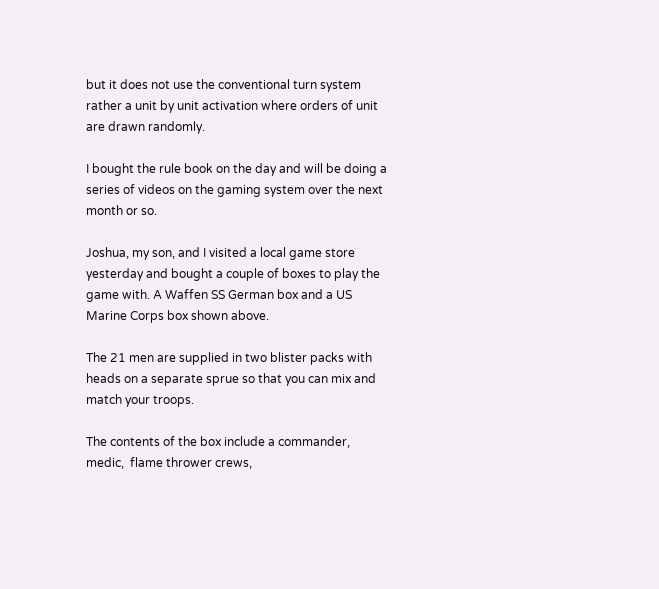but it does not use the conventional turn system  rather a unit by unit activation where orders of unit are drawn randomly.

I bought the rule book on the day and will be doing a series of videos on the gaming system over the next month or so.

Joshua, my son, and I visited a local game store yesterday and bought a couple of boxes to play the game with. A Waffen SS German box and a US Marine Corps box shown above.

The 21 men are supplied in two blister packs with heads on a separate sprue so that you can mix and match your troops.

The contents of the box include a commander, medic,  flame thrower crews,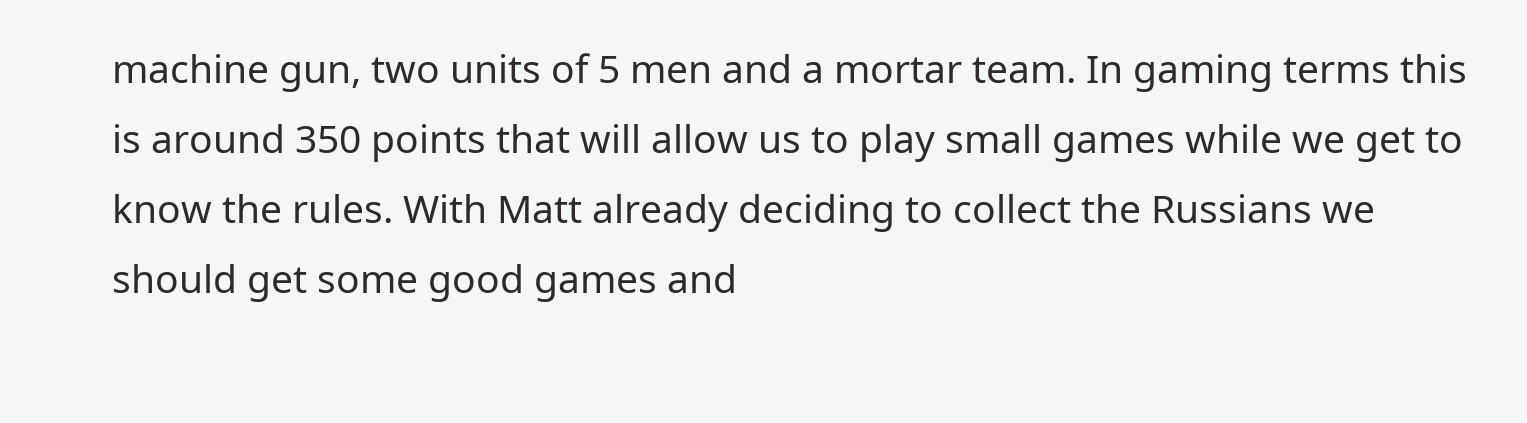machine gun, two units of 5 men and a mortar team. In gaming terms this is around 350 points that will allow us to play small games while we get to know the rules. With Matt already deciding to collect the Russians we should get some good games and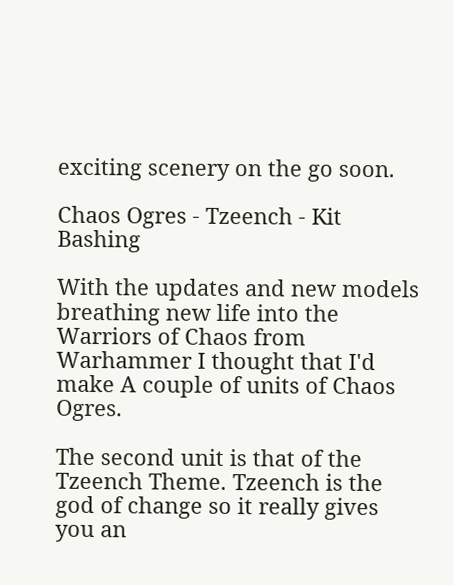exciting scenery on the go soon.

Chaos Ogres - Tzeench - Kit Bashing

With the updates and new models breathing new life into the Warriors of Chaos from Warhammer I thought that I'd make A couple of units of Chaos Ogres.

The second unit is that of the Tzeench Theme. Tzeench is the god of change so it really gives you an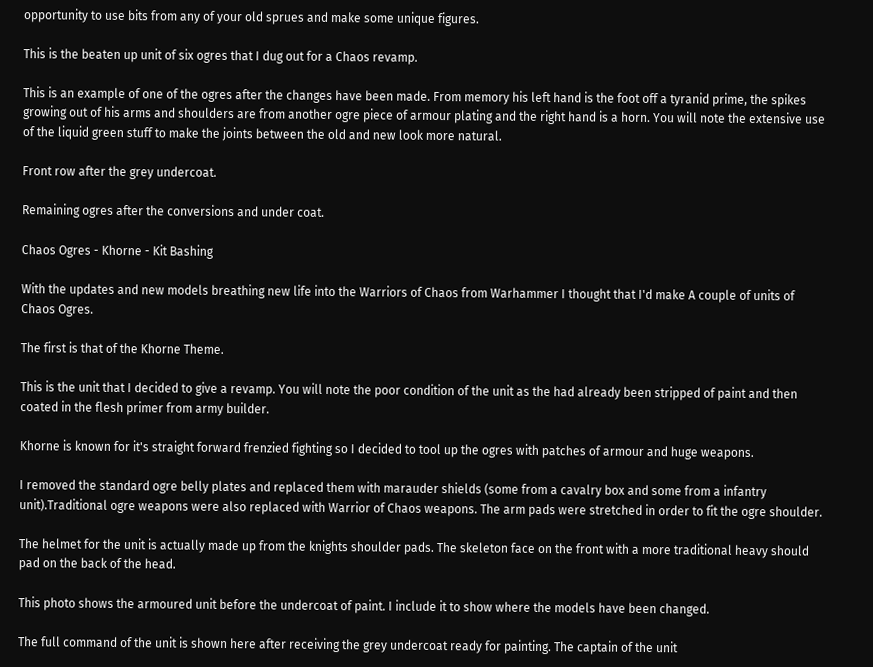opportunity to use bits from any of your old sprues and make some unique figures.

This is the beaten up unit of six ogres that I dug out for a Chaos revamp.

This is an example of one of the ogres after the changes have been made. From memory his left hand is the foot off a tyranid prime, the spikes growing out of his arms and shoulders are from another ogre piece of armour plating and the right hand is a horn. You will note the extensive use of the liquid green stuff to make the joints between the old and new look more natural.

Front row after the grey undercoat.

Remaining ogres after the conversions and under coat.

Chaos Ogres - Khorne - Kit Bashing

With the updates and new models breathing new life into the Warriors of Chaos from Warhammer I thought that I'd make A couple of units of Chaos Ogres.

The first is that of the Khorne Theme.

This is the unit that I decided to give a revamp. You will note the poor condition of the unit as the had already been stripped of paint and then coated in the flesh primer from army builder.

Khorne is known for it's straight forward frenzied fighting so I decided to tool up the ogres with patches of armour and huge weapons.

I removed the standard ogre belly plates and replaced them with marauder shields (some from a cavalry box and some from a infantry unit).Traditional ogre weapons were also replaced with Warrior of Chaos weapons. The arm pads were stretched in order to fit the ogre shoulder.

The helmet for the unit is actually made up from the knights shoulder pads. The skeleton face on the front with a more traditional heavy should pad on the back of the head.

This photo shows the armoured unit before the undercoat of paint. I include it to show where the models have been changed.

The full command of the unit is shown here after receiving the grey undercoat ready for painting. The captain of the unit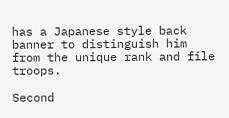has a Japanese style back banner to distinguish him from the unique rank and file troops.

Second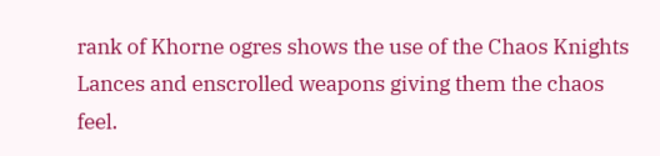rank of Khorne ogres shows the use of the Chaos Knights Lances and enscrolled weapons giving them the chaos feel.